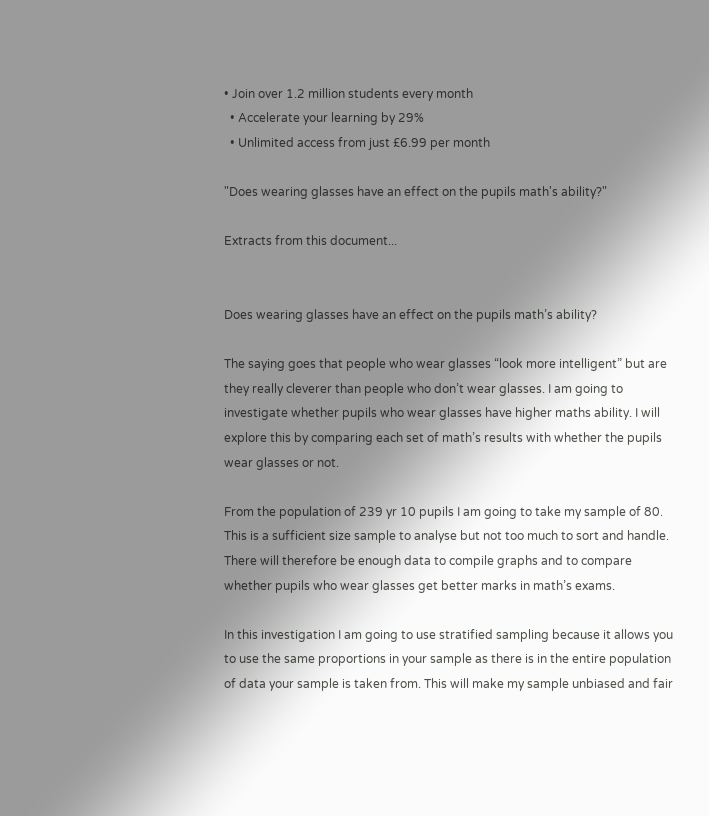• Join over 1.2 million students every month
  • Accelerate your learning by 29%
  • Unlimited access from just £6.99 per month

"Does wearing glasses have an effect on the pupils math's ability?"

Extracts from this document...


Does wearing glasses have an effect on the pupils math’s ability?

The saying goes that people who wear glasses “look more intelligent” but are they really cleverer than people who don’t wear glasses. I am going to investigate whether pupils who wear glasses have higher maths ability. I will explore this by comparing each set of math’s results with whether the pupils wear glasses or not.

From the population of 239 yr 10 pupils I am going to take my sample of 80. This is a sufficient size sample to analyse but not too much to sort and handle. There will therefore be enough data to compile graphs and to compare whether pupils who wear glasses get better marks in math’s exams.

In this investigation I am going to use stratified sampling because it allows you to use the same proportions in your sample as there is in the entire population of data your sample is taken from. This will make my sample unbiased and fair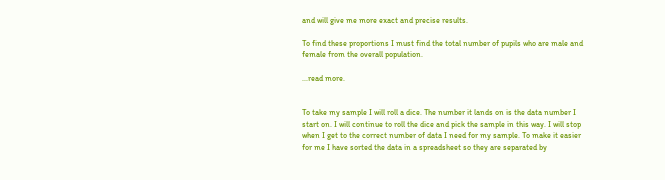and will give me more exact and precise results.

To find these proportions I must find the total number of pupils who are male and female from the overall population.

...read more.


To take my sample I will roll a dice. The number it lands on is the data number I start on. I will continue to roll the dice and pick the sample in this way. I will stop when I get to the correct number of data I need for my sample. To make it easier for me I have sorted the data in a spreadsheet so they are separated by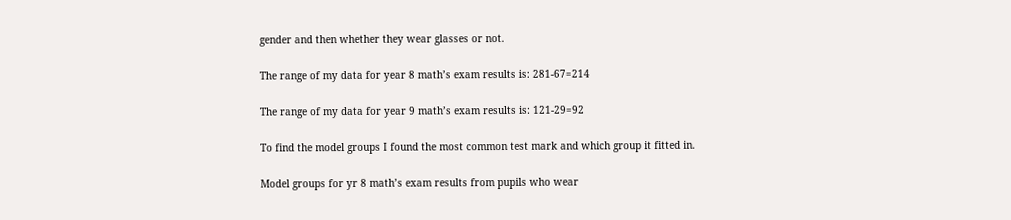gender and then whether they wear glasses or not.

The range of my data for year 8 math’s exam results is: 281-67=214

The range of my data for year 9 math’s exam results is: 121-29=92

To find the model groups I found the most common test mark and which group it fitted in.

Model groups for yr 8 math’s exam results from pupils who wear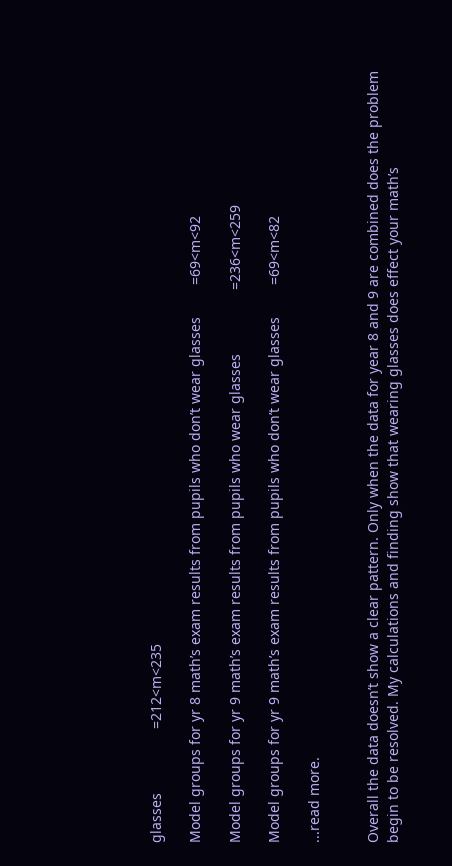glasses                =212<m<235

Model groups for yr 8 math’s exam results from pupils who don’t wear glasses        =69<m<92

Model groups for yr 9 math’s exam results from pupils who wear glasses                =236<m<259

Model groups for yr 9 math’s exam results from pupils who don’t wear glasses        =69<m<82

...read more.


Overall the data doesn’t show a clear pattern. Only when the data for year 8 and 9 are combined does the problem begin to be resolved. My calculations and finding show that wearing glasses does effect your math’s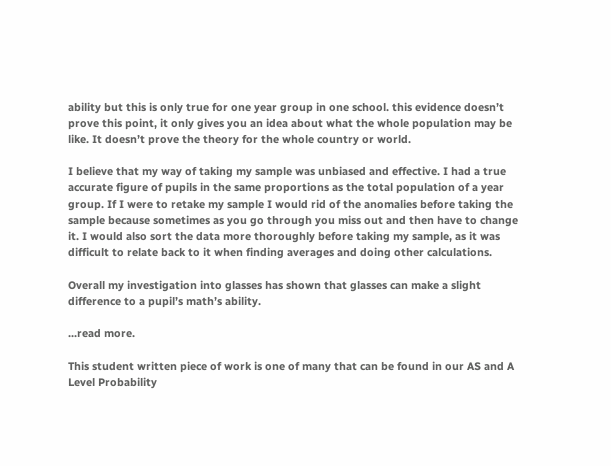ability but this is only true for one year group in one school. this evidence doesn’t prove this point, it only gives you an idea about what the whole population may be like. It doesn’t prove the theory for the whole country or world.

I believe that my way of taking my sample was unbiased and effective. I had a true accurate figure of pupils in the same proportions as the total population of a year group. If I were to retake my sample I would rid of the anomalies before taking the sample because sometimes as you go through you miss out and then have to change it. I would also sort the data more thoroughly before taking my sample, as it was difficult to relate back to it when finding averages and doing other calculations.

Overall my investigation into glasses has shown that glasses can make a slight difference to a pupil’s math’s ability.

...read more.

This student written piece of work is one of many that can be found in our AS and A Level Probability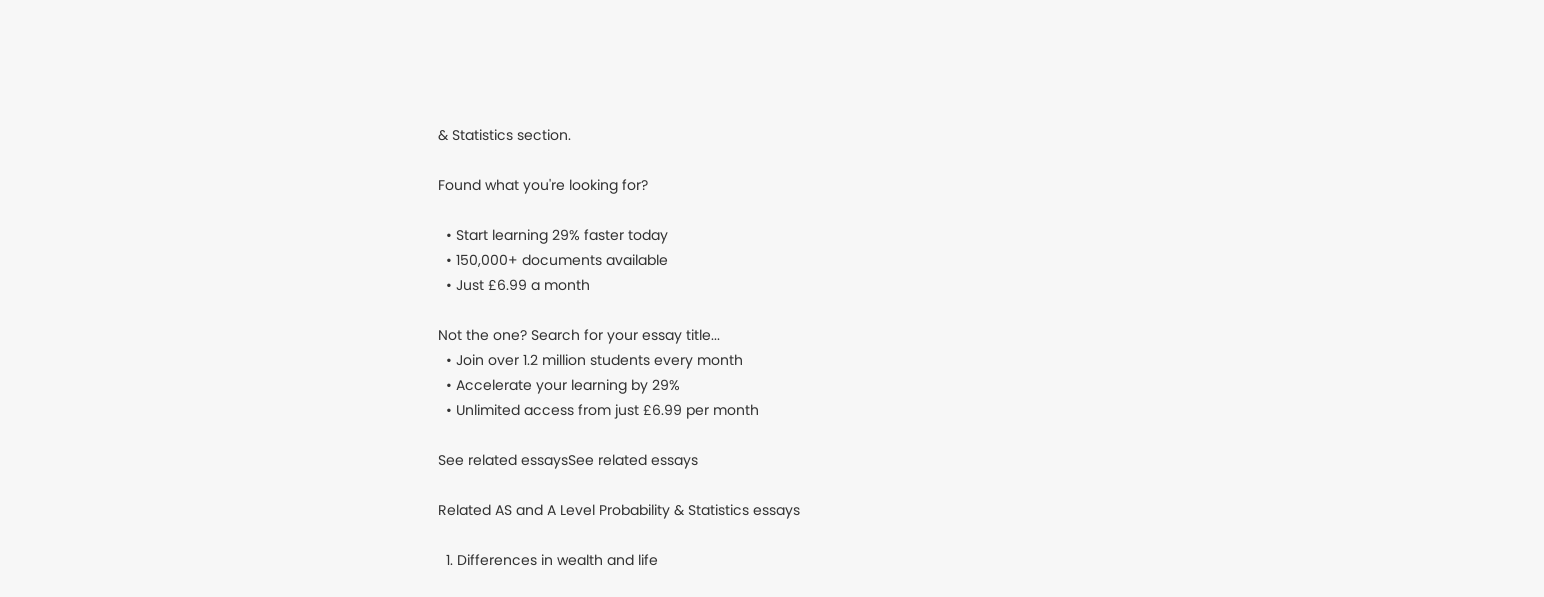& Statistics section.

Found what you're looking for?

  • Start learning 29% faster today
  • 150,000+ documents available
  • Just £6.99 a month

Not the one? Search for your essay title...
  • Join over 1.2 million students every month
  • Accelerate your learning by 29%
  • Unlimited access from just £6.99 per month

See related essaysSee related essays

Related AS and A Level Probability & Statistics essays

  1. Differences in wealth and life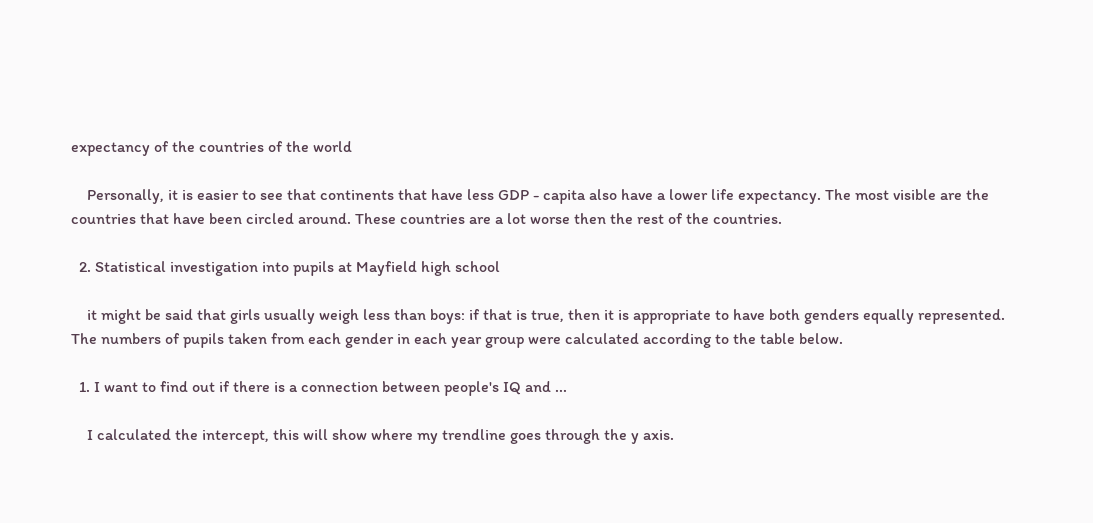expectancy of the countries of the world

    Personally, it is easier to see that continents that have less GDP - capita also have a lower life expectancy. The most visible are the countries that have been circled around. These countries are a lot worse then the rest of the countries.

  2. Statistical investigation into pupils at Mayfield high school

    it might be said that girls usually weigh less than boys: if that is true, then it is appropriate to have both genders equally represented. The numbers of pupils taken from each gender in each year group were calculated according to the table below.

  1. I want to find out if there is a connection between people's IQ and ...

    I calculated the intercept, this will show where my trendline goes through the y axis.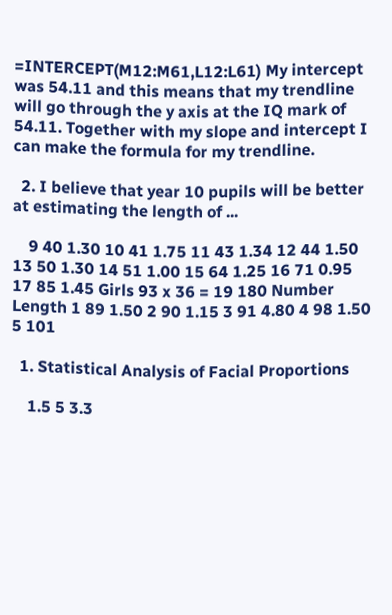=INTERCEPT(M12:M61,L12:L61) My intercept was 54.11 and this means that my trendline will go through the y axis at the IQ mark of 54.11. Together with my slope and intercept I can make the formula for my trendline.

  2. I believe that year 10 pupils will be better at estimating the length of ...

    9 40 1.30 10 41 1.75 11 43 1.34 12 44 1.50 13 50 1.30 14 51 1.00 15 64 1.25 16 71 0.95 17 85 1.45 Girls 93 x 36 = 19 180 Number Length 1 89 1.50 2 90 1.15 3 91 4.80 4 98 1.50 5 101

  1. Statistical Analysis of Facial Proportions

    1.5 5 3.3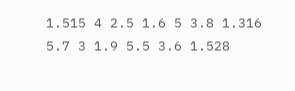1.515 4 2.5 1.6 5 3.8 1.316 5.7 3 1.9 5.5 3.6 1.528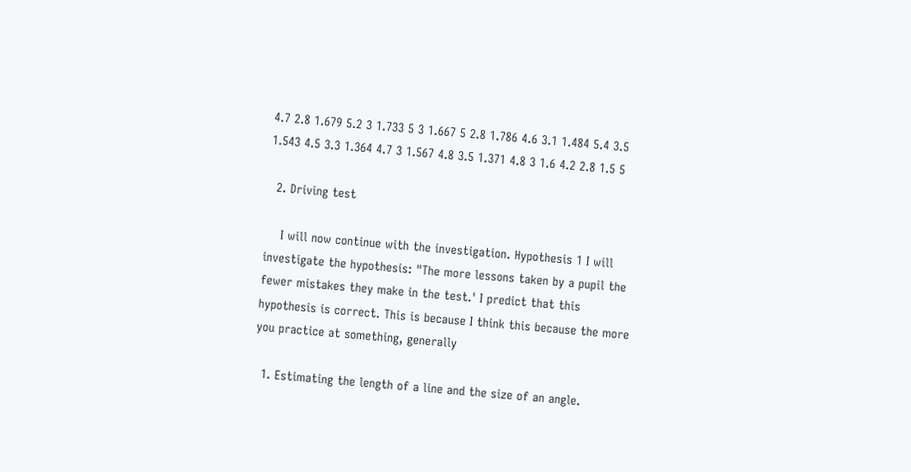4.7 2.8 1.679 5.2 3 1.733 5 3 1.667 5 2.8 1.786 4.6 3.1 1.484 5.4 3.5 1.543 4.5 3.3 1.364 4.7 3 1.567 4.8 3.5 1.371 4.8 3 1.6 4.2 2.8 1.5 5

  2. Driving test

    I will now continue with the investigation. Hypothesis 1 I will investigate the hypothesis: "The more lessons taken by a pupil the fewer mistakes they make in the test.' I predict that this hypothesis is correct. This is because I think this because the more you practice at something, generally

  1. Estimating the length of a line and the size of an angle.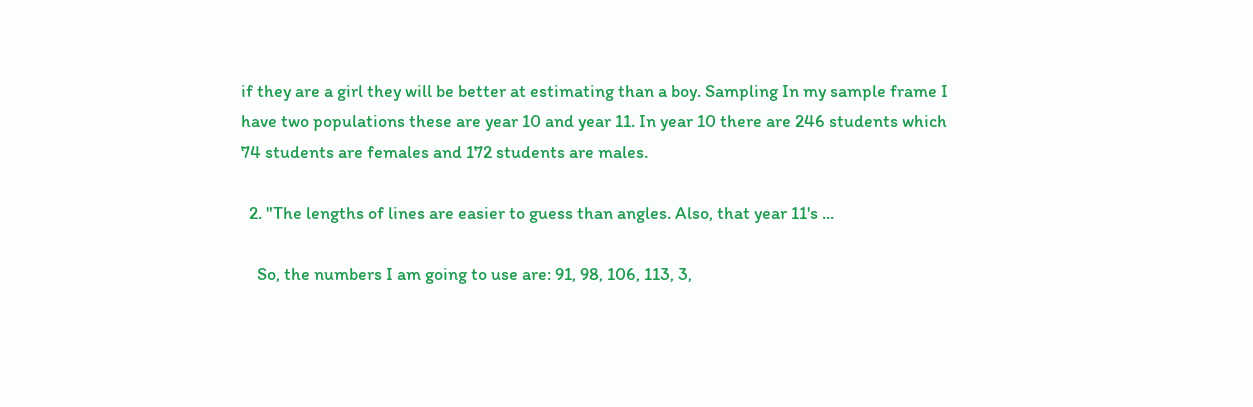if they are a girl they will be better at estimating than a boy. Sampling In my sample frame I have two populations these are year 10 and year 11. In year 10 there are 246 students which 74 students are females and 172 students are males.

  2. "The lengths of lines are easier to guess than angles. Also, that year 11's ...

    So, the numbers I am going to use are: 91, 98, 106, 113, 3,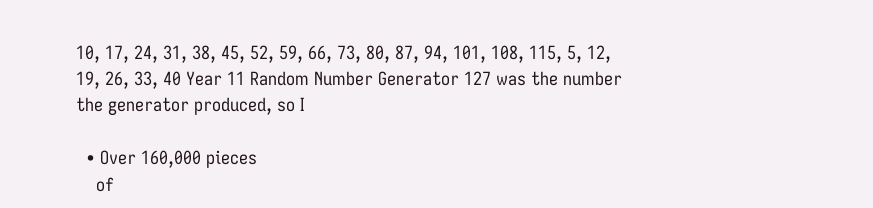10, 17, 24, 31, 38, 45, 52, 59, 66, 73, 80, 87, 94, 101, 108, 115, 5, 12, 19, 26, 33, 40 Year 11 Random Number Generator 127 was the number the generator produced, so I

  • Over 160,000 pieces
    of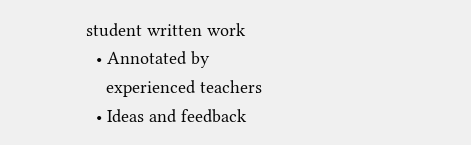student written work
  • Annotated by
    experienced teachers
  • Ideas and feedback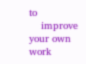to
    improve your own work